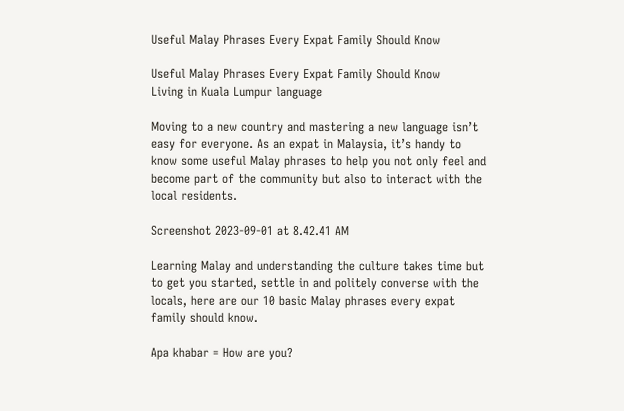Useful Malay Phrases Every Expat Family Should Know

Useful Malay Phrases Every Expat Family Should Know
Living in Kuala Lumpur language

Moving to a new country and mastering a new language isn’t easy for everyone. As an expat in Malaysia, it’s handy to know some useful Malay phrases to help you not only feel and become part of the community but also to interact with the local residents.

Screenshot 2023-09-01 at 8.42.41 AM

Learning Malay and understanding the culture takes time but to get you started, settle in and politely converse with the locals, here are our 10 basic Malay phrases every expat family should know.

Apa khabar = How are you?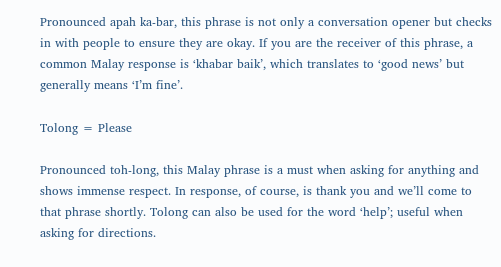Pronounced apah ka-bar, this phrase is not only a conversation opener but checks in with people to ensure they are okay. If you are the receiver of this phrase, a common Malay response is ‘khabar baik’, which translates to ‘good news’ but generally means ‘I’m fine’.

Tolong = Please

Pronounced toh-long, this Malay phrase is a must when asking for anything and shows immense respect. In response, of course, is thank you and we’ll come to that phrase shortly. Tolong can also be used for the word ‘help’; useful when asking for directions.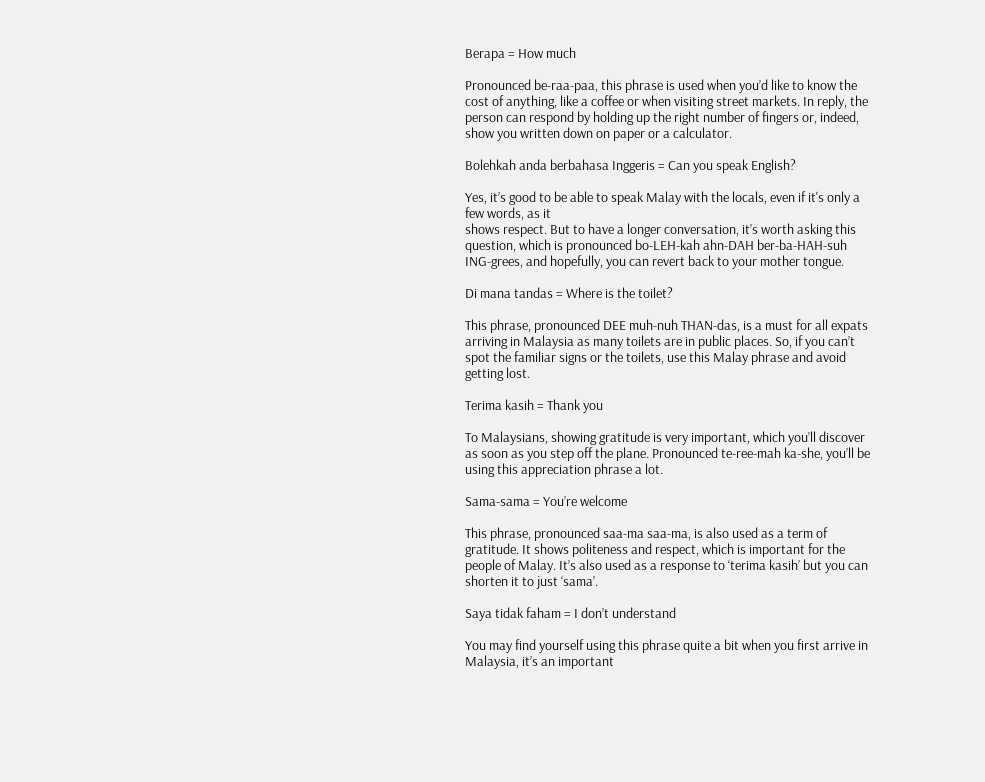Berapa = How much

Pronounced be-raa-paa, this phrase is used when you’d like to know the cost of anything, like a coffee or when visiting street markets. In reply, the person can respond by holding up the right number of fingers or, indeed, show you written down on paper or a calculator.

Bolehkah anda berbahasa Inggeris = Can you speak English?

Yes, it’s good to be able to speak Malay with the locals, even if it's only a few words, as it
shows respect. But to have a longer conversation, it’s worth asking this question, which is pronounced bo-LEH-kah ahn-DAH ber-ba-HAH-suh ING-grees, and hopefully, you can revert back to your mother tongue.

Di mana tandas = Where is the toilet?

This phrase, pronounced DEE muh-nuh THAN-das, is a must for all expats arriving in Malaysia as many toilets are in public places. So, if you can’t spot the familiar signs or the toilets, use this Malay phrase and avoid getting lost.

Terima kasih = Thank you

To Malaysians, showing gratitude is very important, which you’ll discover as soon as you step off the plane. Pronounced te-ree-mah ka-she, you’ll be using this appreciation phrase a lot.

Sama-sama = You’re welcome

This phrase, pronounced saa-ma saa-ma, is also used as a term of gratitude. It shows politeness and respect, which is important for the people of Malay. It’s also used as a response to ‘terima kasih’ but you can shorten it to just ‘sama’.

Saya tidak faham = I don’t understand

You may find yourself using this phrase quite a bit when you first arrive in Malaysia, it’s an important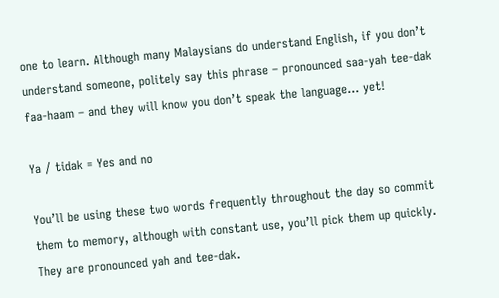one to learn. Although many Malaysians do understand English, if you don’t understand someone, politely say this phrase – pronounced saa-yah tee-dak faa-haam – and they will know you don’t speak the language… yet!

Ya / tidak = Yes and no

You’ll be using these two words frequently throughout the day so commit them to memory, although with constant use, you’ll pick them up quickly. They are pronounced yah and tee-dak.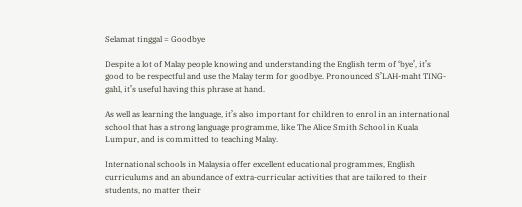Selamat tinggal = Goodbye

Despite a lot of Malay people knowing and understanding the English term of ‘bye’, it’s good to be respectful and use the Malay term for goodbye. Pronounced S’LAH-maht TING-gahl, it’s useful having this phrase at hand.

As well as learning the language, it’s also important for children to enrol in an international school that has a strong language programme, like The Alice Smith School in Kuala Lumpur, and is committed to teaching Malay.

International schools in Malaysia offer excellent educational programmes, English curriculums and an abundance of extra-curricular activities that are tailored to their students, no matter their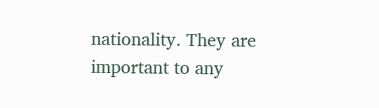nationality. They are important to any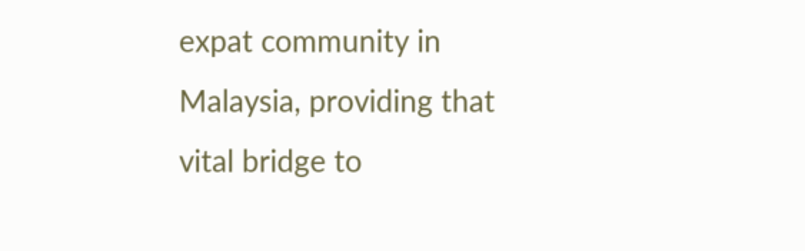expat community in Malaysia, providing that vital bridge to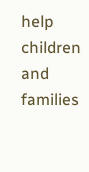help children and families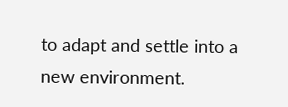to adapt and settle into a new environment.